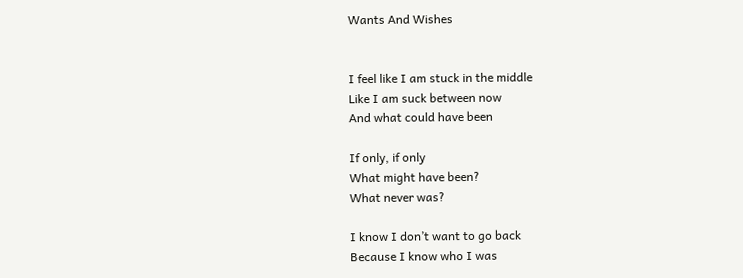Wants And Wishes


I feel like I am stuck in the middle
Like I am suck between now
And what could have been

If only, if only
What might have been?
What never was?

I know I don’t want to go back
Because I know who I was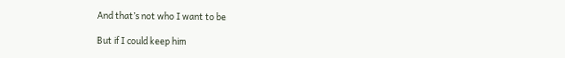And that’s not who I want to be

But if I could keep him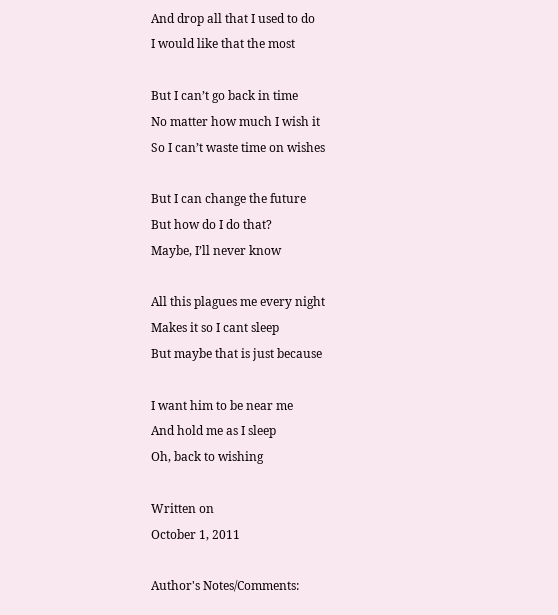And drop all that I used to do
I would like that the most

But I can’t go back in time
No matter how much I wish it
So I can’t waste time on wishes

But I can change the future
But how do I do that?
Maybe, I’ll never know

All this plagues me every night
Makes it so I cant sleep
But maybe that is just because

I want him to be near me
And hold me as I sleep
Oh, back to wishing

Written on
October 1, 2011

Author's Notes/Comments: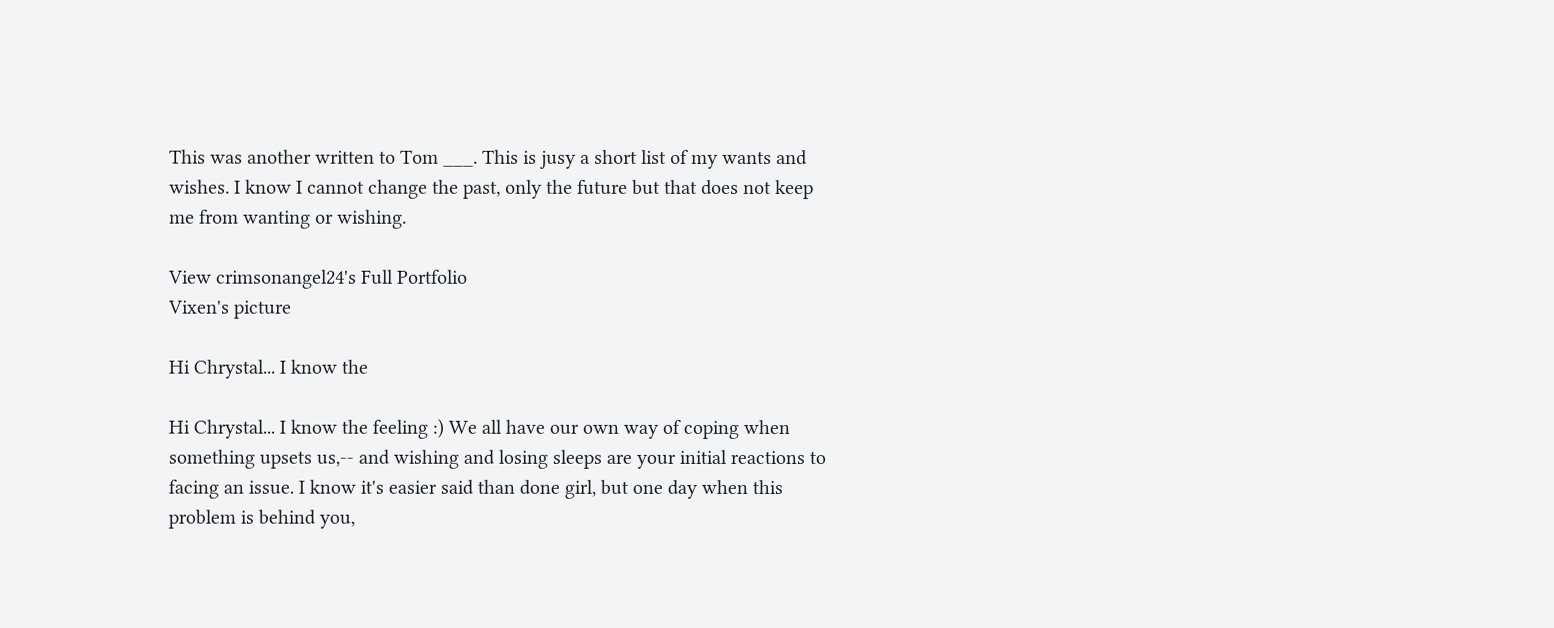This was another written to Tom ___. This is jusy a short list of my wants and wishes. I know I cannot change the past, only the future but that does not keep me from wanting or wishing.

View crimsonangel24's Full Portfolio
Vixen's picture

Hi Chrystal... I know the

Hi Chrystal... I know the feeling :) We all have our own way of coping when something upsets us,-- and wishing and losing sleeps are your initial reactions to facing an issue. I know it's easier said than done girl, but one day when this problem is behind you,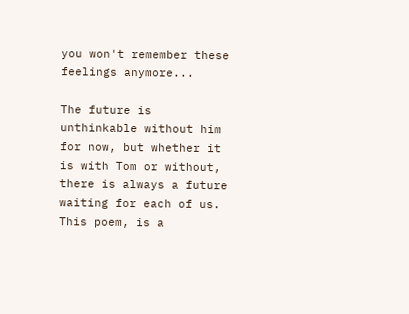you won't remember these feelings anymore...

The future is unthinkable without him for now, but whether it is with Tom or without, there is always a future waiting for each of us. This poem, is a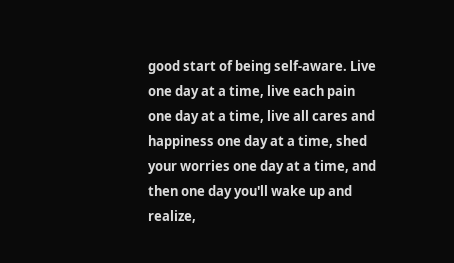good start of being self-aware. Live one day at a time, live each pain one day at a time, live all cares and happiness one day at a time, shed your worries one day at a time, and then one day you'll wake up and realize,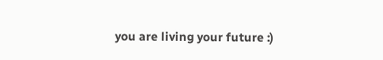you are living your future :)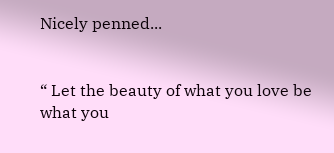Nicely penned...


“ Let the beauty of what you love be what you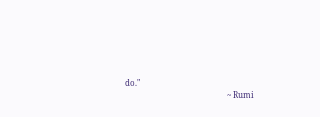do."
                                                   ~ Rumi